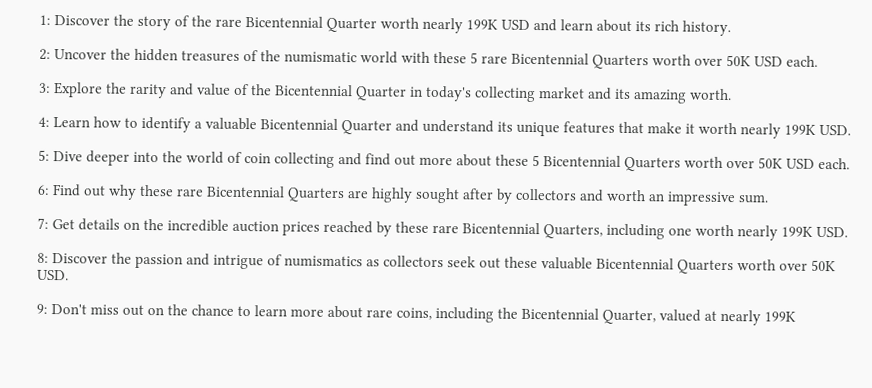1: Discover the story of the rare Bicentennial Quarter worth nearly 199K USD and learn about its rich history.

2: Uncover the hidden treasures of the numismatic world with these 5 rare Bicentennial Quarters worth over 50K USD each.

3: Explore the rarity and value of the Bicentennial Quarter in today's collecting market and its amazing worth.

4: Learn how to identify a valuable Bicentennial Quarter and understand its unique features that make it worth nearly 199K USD.

5: Dive deeper into the world of coin collecting and find out more about these 5 Bicentennial Quarters worth over 50K USD each.

6: Find out why these rare Bicentennial Quarters are highly sought after by collectors and worth an impressive sum.

7: Get details on the incredible auction prices reached by these rare Bicentennial Quarters, including one worth nearly 199K USD.

8: Discover the passion and intrigue of numismatics as collectors seek out these valuable Bicentennial Quarters worth over 50K USD.

9: Don't miss out on the chance to learn more about rare coins, including the Bicentennial Quarter, valued at nearly 199K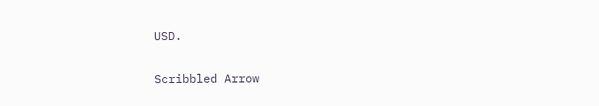USD.


Scribbled Arrow